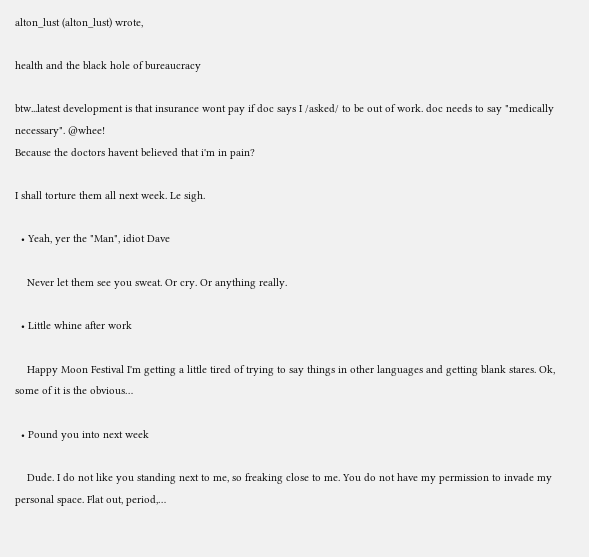alton_lust (alton_lust) wrote,

health and the black hole of bureaucracy

btw...latest development is that insurance wont pay if doc says I /asked/ to be out of work. doc needs to say "medically necessary". @whee!
Because the doctors havent believed that i'm in pain?

I shall torture them all next week. Le sigh.

  • Yeah, yer the "Man", idiot Dave

    Never let them see you sweat. Or cry. Or anything really.

  • Little whine after work

    Happy Moon Festival I'm getting a little tired of trying to say things in other languages and getting blank stares. Ok, some of it is the obvious…

  • Pound you into next week

    Dude. I do not like you standing next to me, so freaking close to me. You do not have my permission to invade my personal space. Flat out, period,…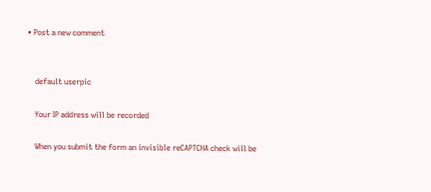• Post a new comment


    default userpic

    Your IP address will be recorded

    When you submit the form an invisible reCAPTCHA check will be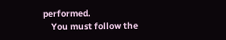performed.
    You must follow the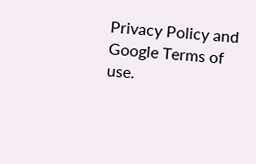Privacy Policy and Google Terms of use.